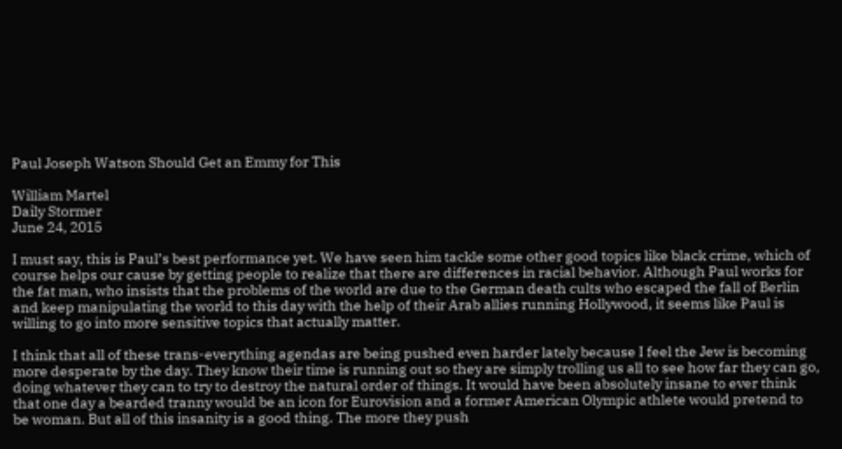Paul Joseph Watson Should Get an Emmy for This

William Martel
Daily Stormer
June 24, 2015

I must say, this is Paul’s best performance yet. We have seen him tackle some other good topics like black crime, which of course helps our cause by getting people to realize that there are differences in racial behavior. Although Paul works for the fat man, who insists that the problems of the world are due to the German death cults who escaped the fall of Berlin and keep manipulating the world to this day with the help of their Arab allies running Hollywood, it seems like Paul is willing to go into more sensitive topics that actually matter.

I think that all of these trans-everything agendas are being pushed even harder lately because I feel the Jew is becoming more desperate by the day. They know their time is running out so they are simply trolling us all to see how far they can go, doing whatever they can to try to destroy the natural order of things. It would have been absolutely insane to ever think that one day a bearded tranny would be an icon for Eurovision and a former American Olympic athlete would pretend to be woman. But all of this insanity is a good thing. The more they push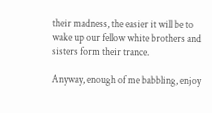their madness, the easier it will be to wake up our fellow white brothers and sisters form their trance.

Anyway, enough of me babbling, enjoy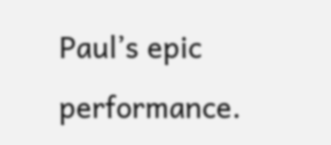Paul’s epic performance.